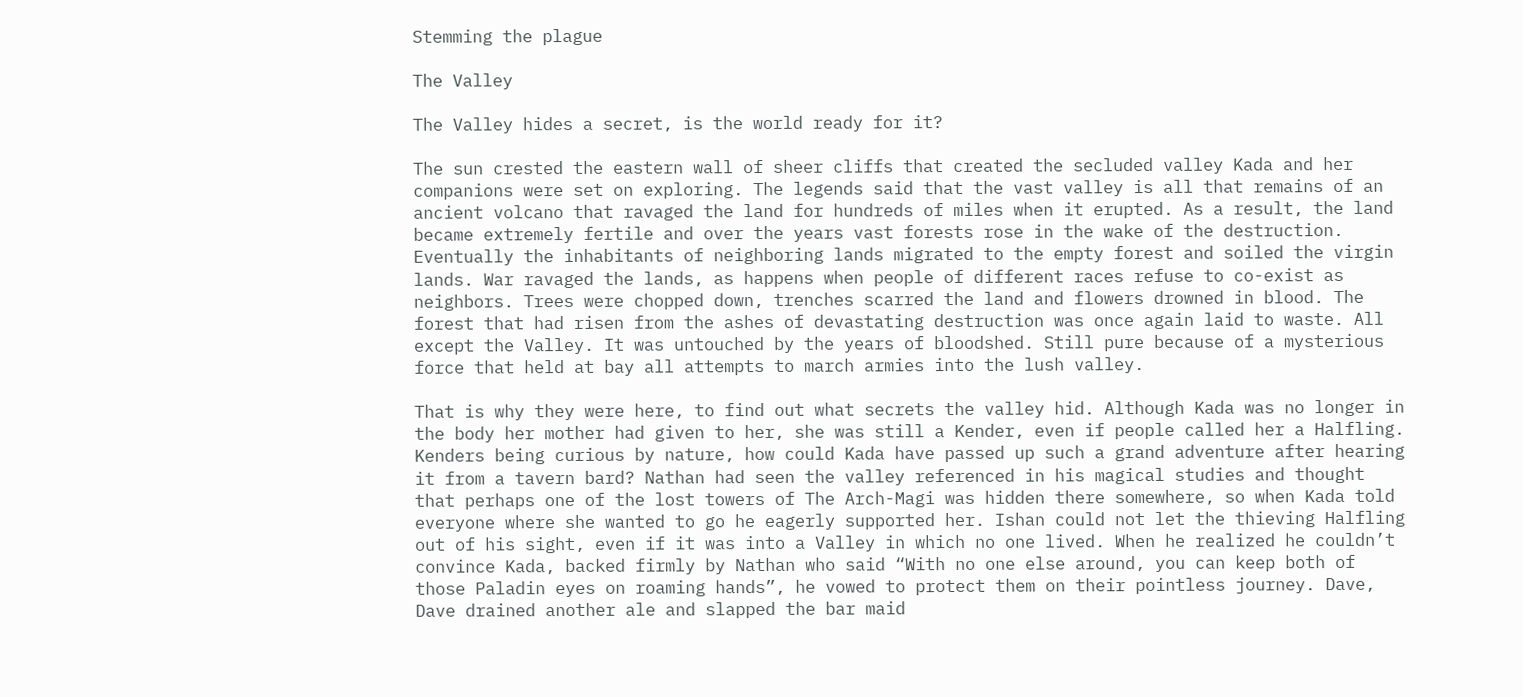Stemming the plague

The Valley

The Valley hides a secret, is the world ready for it?

The sun crested the eastern wall of sheer cliffs that created the secluded valley Kada and her companions were set on exploring. The legends said that the vast valley is all that remains of an ancient volcano that ravaged the land for hundreds of miles when it erupted. As a result, the land became extremely fertile and over the years vast forests rose in the wake of the destruction. Eventually the inhabitants of neighboring lands migrated to the empty forest and soiled the virgin lands. War ravaged the lands, as happens when people of different races refuse to co-exist as neighbors. Trees were chopped down, trenches scarred the land and flowers drowned in blood. The forest that had risen from the ashes of devastating destruction was once again laid to waste. All except the Valley. It was untouched by the years of bloodshed. Still pure because of a mysterious force that held at bay all attempts to march armies into the lush valley.

That is why they were here, to find out what secrets the valley hid. Although Kada was no longer in the body her mother had given to her, she was still a Kender, even if people called her a Halfling. Kenders being curious by nature, how could Kada have passed up such a grand adventure after hearing it from a tavern bard? Nathan had seen the valley referenced in his magical studies and thought that perhaps one of the lost towers of The Arch-Magi was hidden there somewhere, so when Kada told everyone where she wanted to go he eagerly supported her. Ishan could not let the thieving Halfling out of his sight, even if it was into a Valley in which no one lived. When he realized he couldn’t convince Kada, backed firmly by Nathan who said “With no one else around, you can keep both of those Paladin eyes on roaming hands”, he vowed to protect them on their pointless journey. Dave, Dave drained another ale and slapped the bar maid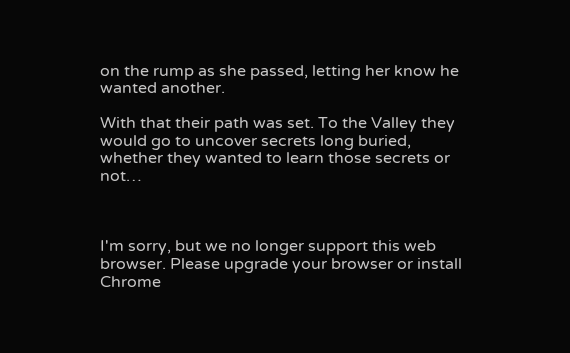on the rump as she passed, letting her know he wanted another.

With that their path was set. To the Valley they would go to uncover secrets long buried, whether they wanted to learn those secrets or not…



I'm sorry, but we no longer support this web browser. Please upgrade your browser or install Chrome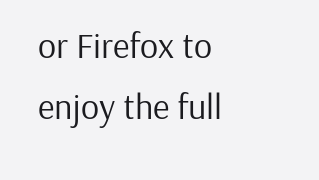or Firefox to enjoy the full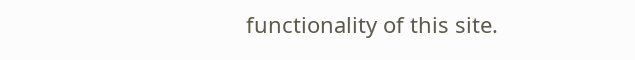functionality of this site.